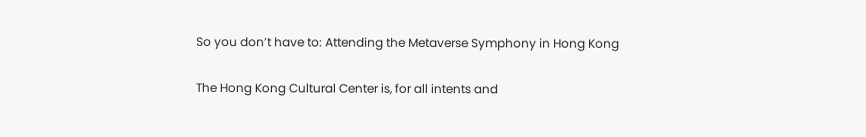So you don’t have to: Attending the Metaverse Symphony in Hong Kong

The Hong Kong Cultural Center is, for all intents and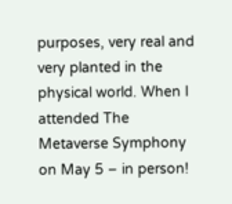purposes, very real and very planted in the physical world. When I attended The Metaverse Symphony on May 5 – in person!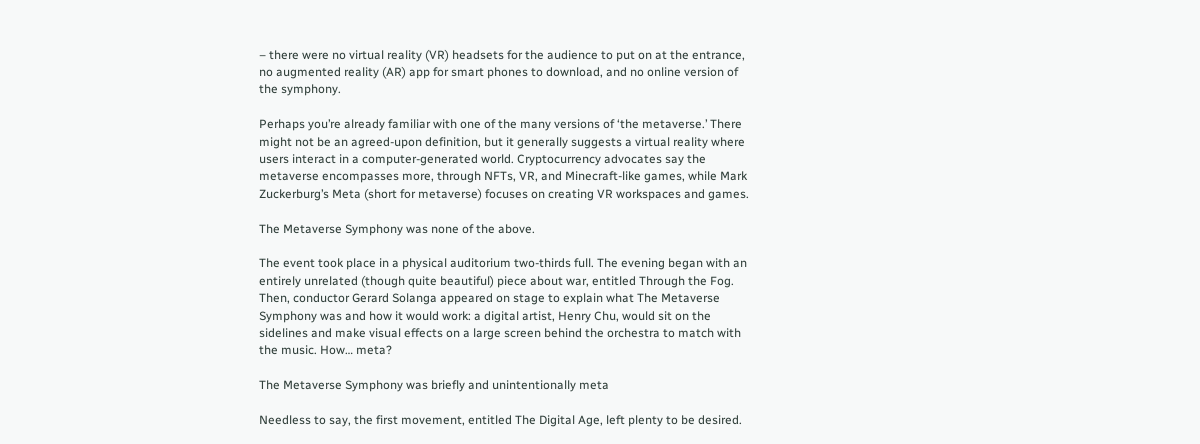– there were no virtual reality (VR) headsets for the audience to put on at the entrance, no augmented reality (AR) app for smart phones to download, and no online version of the symphony.

Perhaps you’re already familiar with one of the many versions of ‘the metaverse.’ There might not be an agreed-upon definition, but it generally suggests a virtual reality where users interact in a computer-generated world. Cryptocurrency advocates say the metaverse encompasses more, through NFTs, VR, and Minecraft-like games, while Mark Zuckerburg’s Meta (short for metaverse) focuses on creating VR workspaces and games.

The Metaverse Symphony was none of the above.

The event took place in a physical auditorium two-thirds full. The evening began with an entirely unrelated (though quite beautiful) piece about war, entitled Through the Fog. Then, conductor Gerard Solanga appeared on stage to explain what The Metaverse Symphony was and how it would work: a digital artist, Henry Chu, would sit on the sidelines and make visual effects on a large screen behind the orchestra to match with the music. How… meta?

The Metaverse Symphony was briefly and unintentionally meta

Needless to say, the first movement, entitled The Digital Age, left plenty to be desired.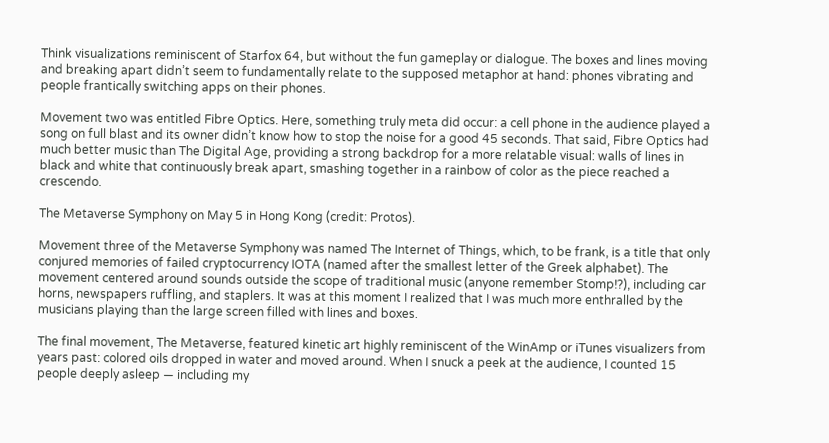Think visualizations reminiscent of Starfox 64, but without the fun gameplay or dialogue. The boxes and lines moving and breaking apart didn’t seem to fundamentally relate to the supposed metaphor at hand: phones vibrating and people frantically switching apps on their phones.

Movement two was entitled Fibre Optics. Here, something truly meta did occur: a cell phone in the audience played a song on full blast and its owner didn’t know how to stop the noise for a good 45 seconds. That said, Fibre Optics had much better music than The Digital Age, providing a strong backdrop for a more relatable visual: walls of lines in black and white that continuously break apart, smashing together in a rainbow of color as the piece reached a crescendo.

The Metaverse Symphony on May 5 in Hong Kong (credit: Protos).

Movement three of the Metaverse Symphony was named The Internet of Things, which, to be frank, is a title that only conjured memories of failed cryptocurrency IOTA (named after the smallest letter of the Greek alphabet). The movement centered around sounds outside the scope of traditional music (anyone remember Stomp!?), including car horns, newspapers ruffling, and staplers. It was at this moment I realized that I was much more enthralled by the musicians playing than the large screen filled with lines and boxes.

The final movement, The Metaverse, featured kinetic art highly reminiscent of the WinAmp or iTunes visualizers from years past: colored oils dropped in water and moved around. When I snuck a peek at the audience, I counted 15 people deeply asleep — including my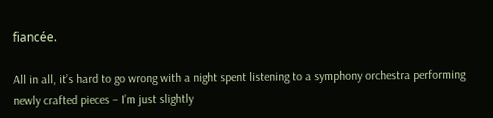fiancée.

All in all, it’s hard to go wrong with a night spent listening to a symphony orchestra performing newly crafted pieces – I’m just slightly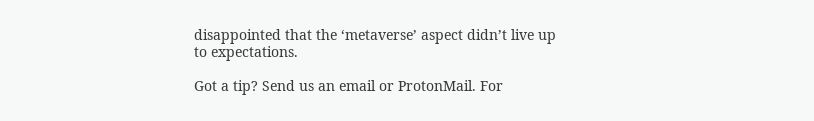disappointed that the ‘metaverse’ aspect didn’t live up to expectations.

Got a tip? Send us an email or ProtonMail. For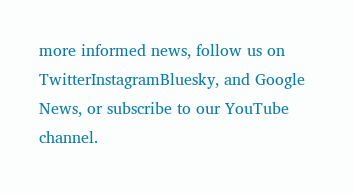more informed news, follow us on TwitterInstagramBluesky, and Google News, or subscribe to our YouTube channel.